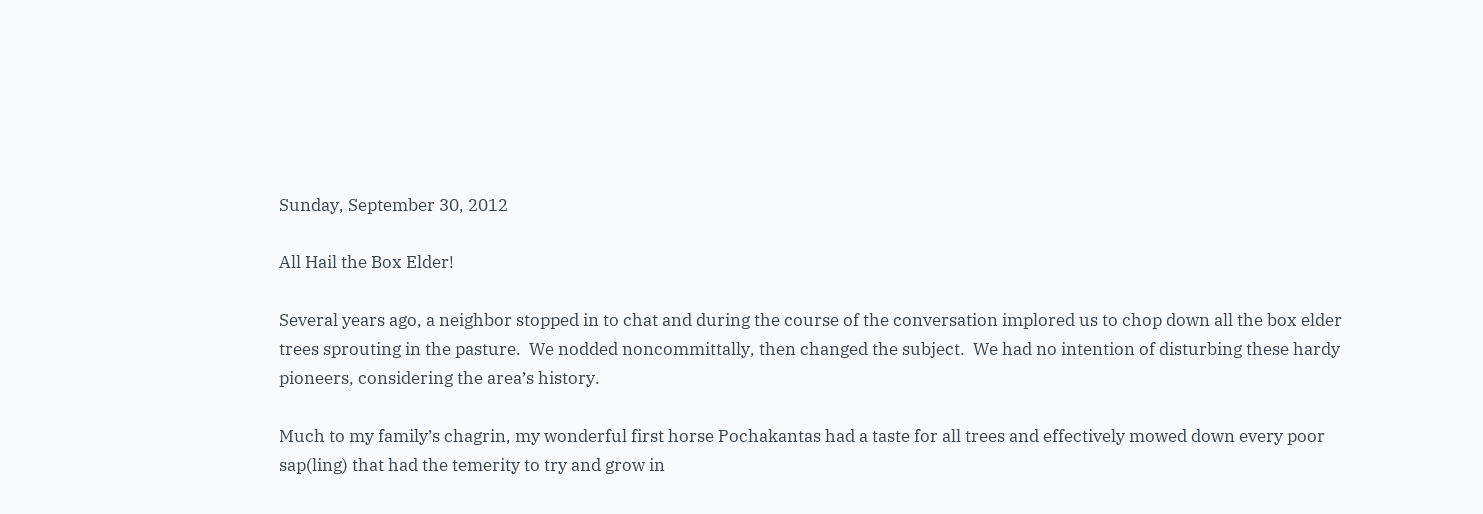Sunday, September 30, 2012

All Hail the Box Elder!

Several years ago, a neighbor stopped in to chat and during the course of the conversation implored us to chop down all the box elder trees sprouting in the pasture.  We nodded noncommittally, then changed the subject.  We had no intention of disturbing these hardy pioneers, considering the area’s history.

Much to my family’s chagrin, my wonderful first horse Pochakantas had a taste for all trees and effectively mowed down every poor sap(ling) that had the temerity to try and grow in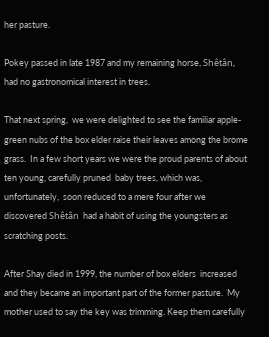her pasture.

Pokey passed in late 1987 and my remaining horse, Shêtân,  had no gastronomical interest in trees.

That next spring,  we were delighted to see the familiar apple-green nubs of the box elder raise their leaves among the brome grass.  In a few short years we were the proud parents of about ten young, carefully pruned  baby trees, which was, unfortunately,  soon reduced to a mere four after we discovered Shêtân  had a habit of using the youngsters as scratching posts.

After Shay died in 1999, the number of box elders  increased and they became an important part of the former pasture.  My mother used to say the key was trimming. Keep them carefully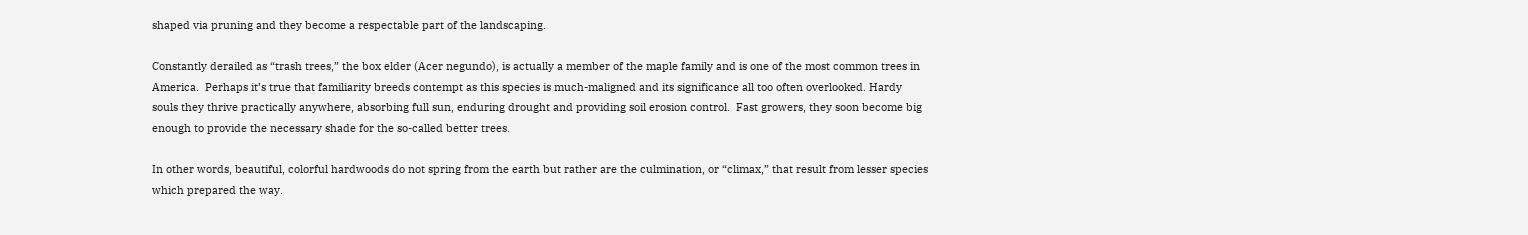shaped via pruning and they become a respectable part of the landscaping.

Constantly derailed as “trash trees,” the box elder (Acer negundo), is actually a member of the maple family and is one of the most common trees in America.  Perhaps it’s true that familiarity breeds contempt as this species is much-maligned and its significance all too often overlooked. Hardy souls they thrive practically anywhere, absorbing full sun, enduring drought and providing soil erosion control.  Fast growers, they soon become big enough to provide the necessary shade for the so-called better trees.

In other words, beautiful, colorful hardwoods do not spring from the earth but rather are the culmination, or “climax,” that result from lesser species which prepared the way.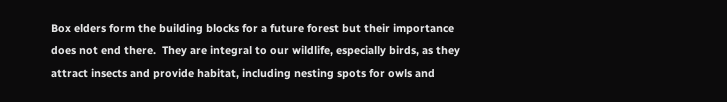Box elders form the building blocks for a future forest but their importance does not end there.  They are integral to our wildlife, especially birds, as they attract insects and provide habitat, including nesting spots for owls and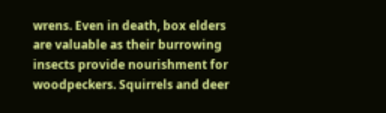wrens. Even in death, box elders are valuable as their burrowing insects provide nourishment for woodpeckers. Squirrels and deer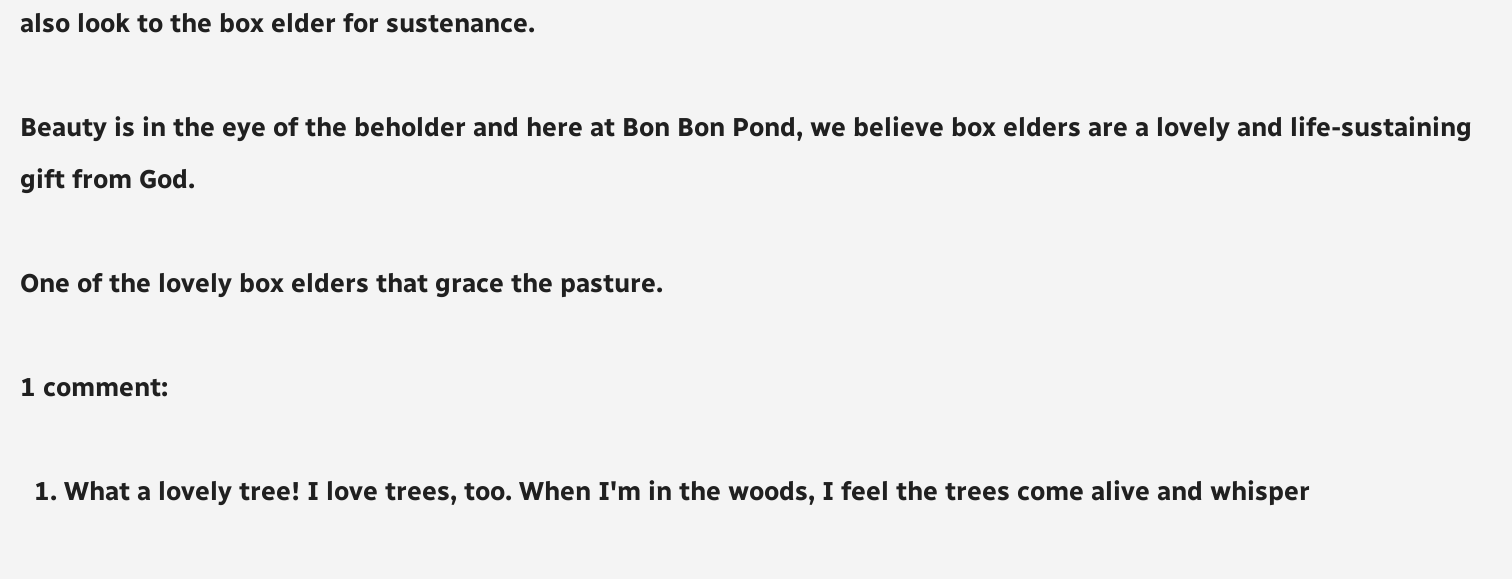also look to the box elder for sustenance.

Beauty is in the eye of the beholder and here at Bon Bon Pond, we believe box elders are a lovely and life-sustaining gift from God.

One of the lovely box elders that grace the pasture.

1 comment:

  1. What a lovely tree! I love trees, too. When I'm in the woods, I feel the trees come alive and whisper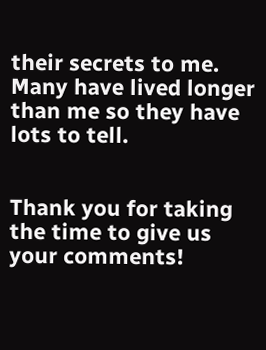their secrets to me. Many have lived longer than me so they have lots to tell.


Thank you for taking the time to give us your comments!